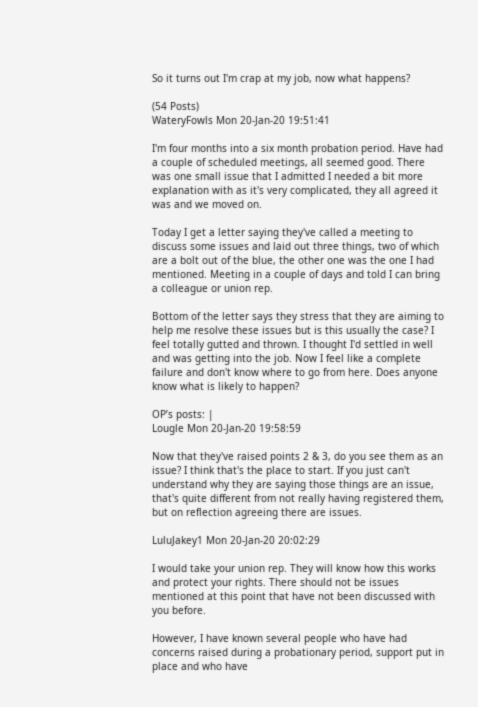So it turns out I'm crap at my job, now what happens?

(54 Posts)
WateryFowls Mon 20-Jan-20 19:51:41

I'm four months into a six month probation period. Have had a couple of scheduled meetings, all seemed good. There was one small issue that I admitted I needed a bit more explanation with as it's very complicated, they all agreed it was and we moved on.

Today I get a letter saying they've called a meeting to discuss some issues and laid out three things, two of which are a bolt out of the blue, the other one was the one I had mentioned. Meeting in a couple of days and told I can bring a colleague or union rep.

Bottom of the letter says they stress that they are aiming to help me resolve these issues but is this usually the case? I feel totally gutted and thrown. I thought I'd settled in well and was getting into the job. Now I feel like a complete failure and don't know where to go from here. Does anyone know what is likely to happen?

OP’s posts: |
Lougle Mon 20-Jan-20 19:58:59

Now that they've raised points 2 & 3, do you see them as an issue? I think that's the place to start. If you just can't understand why they are saying those things are an issue, that's quite different from not really having registered them, but on reflection agreeing there are issues.

LuluJakey1 Mon 20-Jan-20 20:02:29

I would take your union rep. They will know how this works and protect your rights. There should not be issues mentioned at this point that have not been discussed with you before.

However, I have known several people who have had concerns raised during a probationary period, support put in place and who have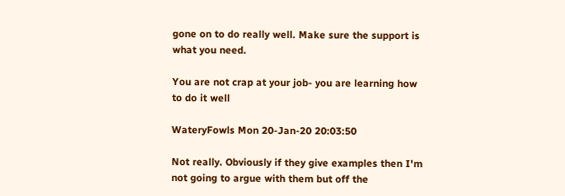gone on to do really well. Make sure the support is what you need.

You are not crap at your job- you are learning how to do it well

WateryFowls Mon 20-Jan-20 20:03:50

Not really. Obviously if they give examples then I'm not going to argue with them but off the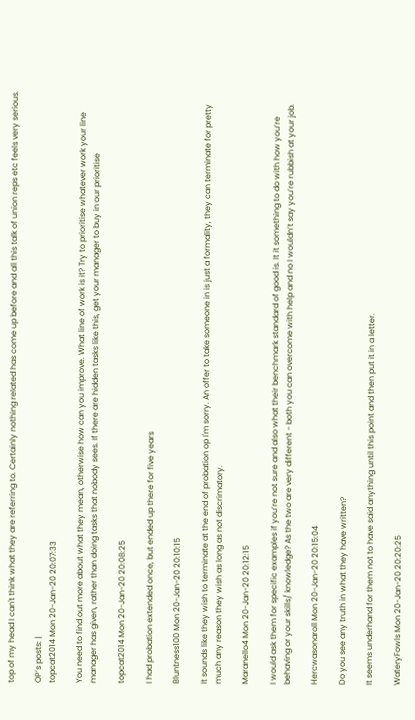top of my head I can't think what they are referring to. Certainly nothing related has come up before and all this talk of union reps etc feels very serious.

OP’s posts: |
topcat2014 Mon 20-Jan-20 20:07:33

You need to find out more about what they mean, otherwise how can you improve. What line of work is it? Try to prioritise whatever work your line manager has given, rather than doing tasks that nobody sees. If there are hidden tasks like this, get your manager to buy in our prioritise

topcat2014 Mon 20-Jan-20 20:08:25

I had probation extended once, but ended up there for five years

Bluntness100 Mon 20-Jan-20 20:10:15

It sounds like they wish to terminate at the end of probation op I'm sorry. An offer to take someone in is just a formality, they can terminate for pretty much any reason they wish as long as not discrimatory.

Maranello4 Mon 20-Jan-20 20:12:15

I would ask them for specific examples if you’re not sure and also what their benchmark standard of good is. It it something to do with how you’re behaving or your skills/ knowledge? As the two are very different - both you can overcome with help and no I wouldn’t say you’re rubbish at your job.

Hercwasonaroll Mon 20-Jan-20 20:15:04

Do you see any truth in what they have written?

It seems underhand for them not to have said anything until this point and then put it in a letter.

WateryFowls Mon 20-Jan-20 20:20:25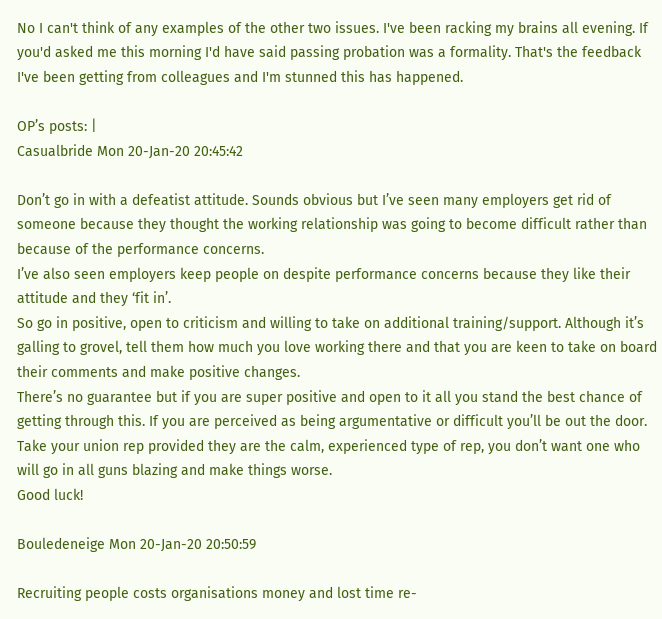No I can't think of any examples of the other two issues. I've been racking my brains all evening. If you'd asked me this morning I'd have said passing probation was a formality. That's the feedback I've been getting from colleagues and I'm stunned this has happened.

OP’s posts: |
Casualbride Mon 20-Jan-20 20:45:42

Don’t go in with a defeatist attitude. Sounds obvious but I’ve seen many employers get rid of someone because they thought the working relationship was going to become difficult rather than because of the performance concerns.
I’ve also seen employers keep people on despite performance concerns because they like their attitude and they ‘fit in’.
So go in positive, open to criticism and willing to take on additional training/support. Although it’s galling to grovel, tell them how much you love working there and that you are keen to take on board their comments and make positive changes.
There’s no guarantee but if you are super positive and open to it all you stand the best chance of getting through this. If you are perceived as being argumentative or difficult you’ll be out the door.
Take your union rep provided they are the calm, experienced type of rep, you don’t want one who will go in all guns blazing and make things worse.
Good luck!

Bouledeneige Mon 20-Jan-20 20:50:59

Recruiting people costs organisations money and lost time re-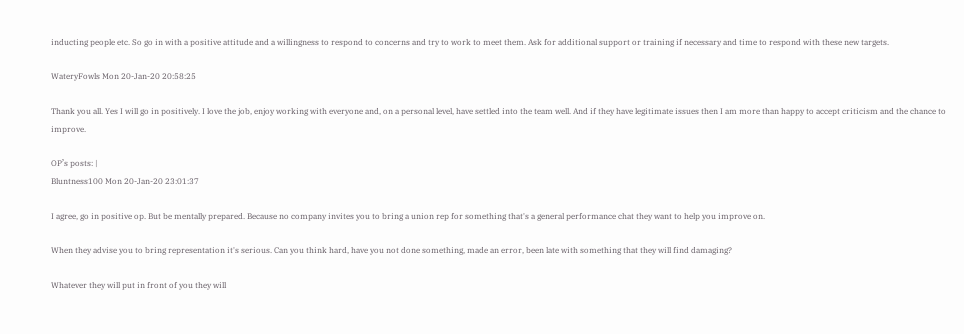inducting people etc. So go in with a positive attitude and a willingness to respond to concerns and try to work to meet them. Ask for additional support or training if necessary and time to respond with these new targets.

WateryFowls Mon 20-Jan-20 20:58:25

Thank you all. Yes I will go in positively. I love the job, enjoy working with everyone and, on a personal level, have settled into the team well. And if they have legitimate issues then I am more than happy to accept criticism and the chance to improve.

OP’s posts: |
Bluntness100 Mon 20-Jan-20 23:01:37

I agree, go in positive op. But be mentally prepared. Because no company invites you to bring a union rep for something that's a general performance chat they want to help you improve on.

When they advise you to bring representation it's serious. Can you think hard, have you not done something, made an error, been late with something that they will find damaging?

Whatever they will put in front of you they will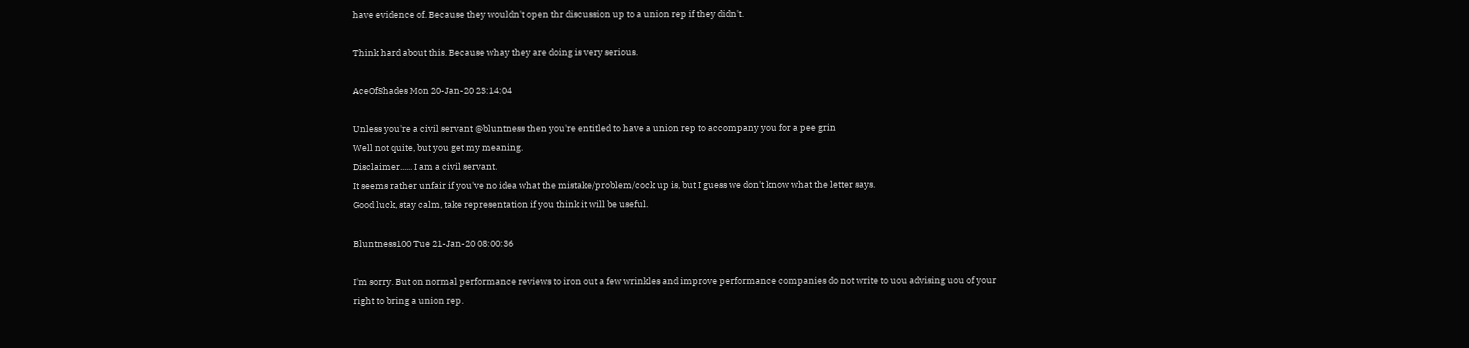have evidence of. Because they wouldn't open thr discussion up to a union rep if they didn't.

Think hard about this. Because whay they are doing is very serious.

AceOfShades Mon 20-Jan-20 23:14:04

Unless you're a civil servant @bluntness then you're entitled to have a union rep to accompany you for a pee grin
Well not quite, but you get my meaning.
Disclaimer...... I am a civil servant.
It seems rather unfair if you've no idea what the mistake/problem/cock up is, but I guess we don't know what the letter says.
Good luck, stay calm, take representation if you think it will be useful.

Bluntness100 Tue 21-Jan-20 08:00:36

I'm sorry. But on normal performance reviews to iron out a few wrinkles and improve performance companies do not write to uou advising uou of your right to bring a union rep.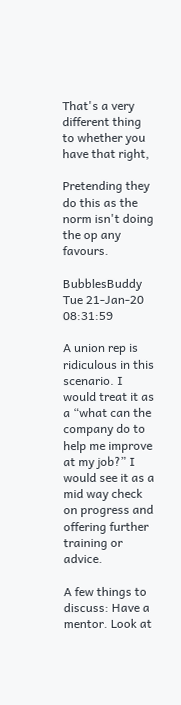That's a very different thing to whether you have that right,

Pretending they do this as the norm isn't doing the op any favours.

BubblesBuddy Tue 21-Jan-20 08:31:59

A union rep is ridiculous in this scenario. I would treat it as a “what can the company do to help me improve at my job?” I would see it as a mid way check on progress and offering further training or advice.

A few things to discuss: Have a mentor. Look at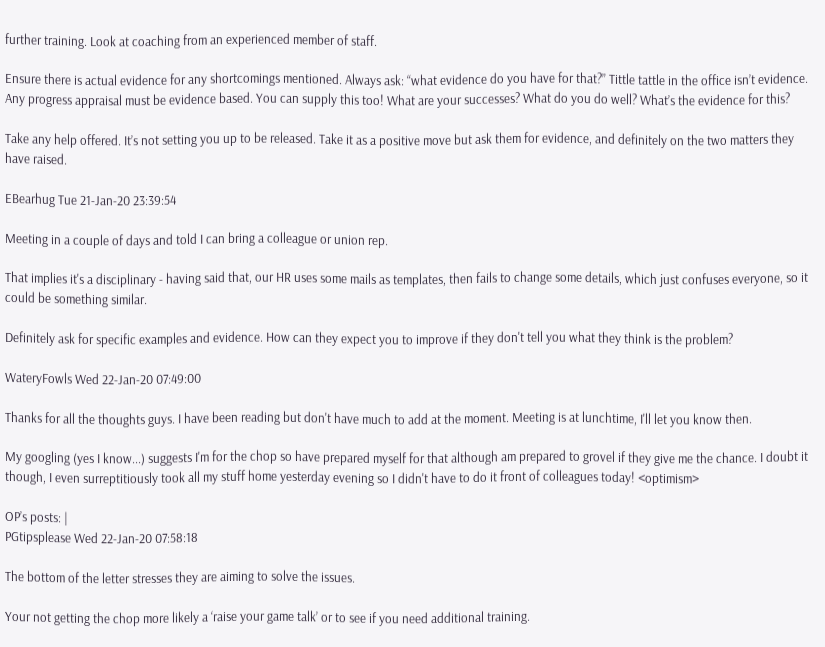further training. Look at coaching from an experienced member of staff.

Ensure there is actual evidence for any shortcomings mentioned. Always ask: “what evidence do you have for that?” Tittle tattle in the office isn’t evidence. Any progress appraisal must be evidence based. You can supply this too! What are your successes? What do you do well? What’s the evidence for this?

Take any help offered. It’s not setting you up to be released. Take it as a positive move but ask them for evidence, and definitely on the two matters they have raised.

EBearhug Tue 21-Jan-20 23:39:54

Meeting in a couple of days and told I can bring a colleague or union rep.

That implies it's a disciplinary - having said that, our HR uses some mails as templates, then fails to change some details, which just confuses everyone, so it could be something similar.

Definitely ask for specific examples and evidence. How can they expect you to improve if they don't tell you what they think is the problem?

WateryFowls Wed 22-Jan-20 07:49:00

Thanks for all the thoughts guys. I have been reading but don't have much to add at the moment. Meeting is at lunchtime, I'll let you know then.

My googling (yes I know...) suggests I'm for the chop so have prepared myself for that although am prepared to grovel if they give me the chance. I doubt it though, I even surreptitiously took all my stuff home yesterday evening so I didn't have to do it front of colleagues today! <optimism>

OP’s posts: |
PGtipsplease Wed 22-Jan-20 07:58:18

The bottom of the letter stresses they are aiming to solve the issues.

Your not getting the chop more likely a ‘raise your game talk’ or to see if you need additional training.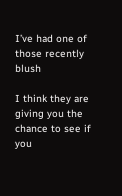I’ve had one of those recently blush

I think they are giving you the chance to see if you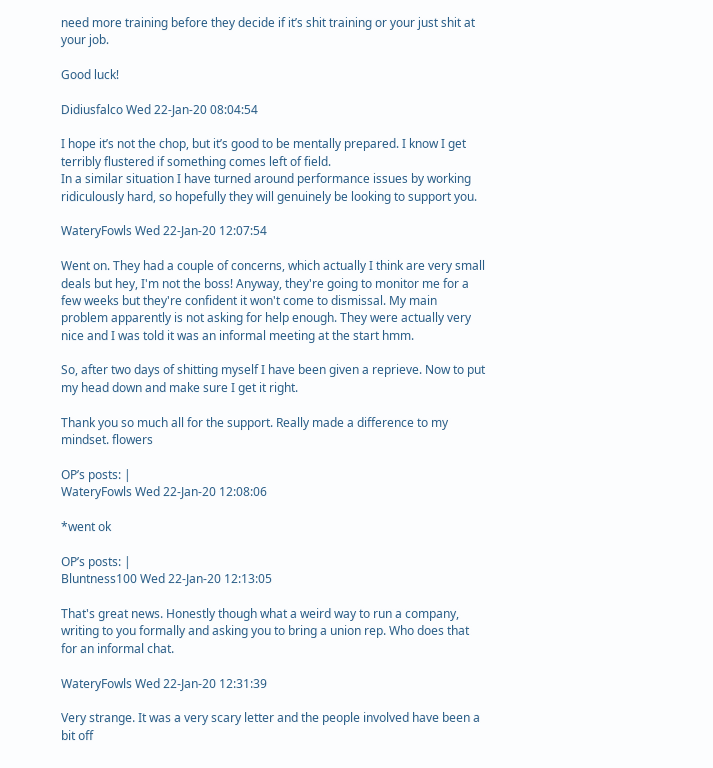need more training before they decide if it’s shit training or your just shit at your job.

Good luck!

Didiusfalco Wed 22-Jan-20 08:04:54

I hope it’s not the chop, but it’s good to be mentally prepared. I know I get terribly flustered if something comes left of field.
In a similar situation I have turned around performance issues by working ridiculously hard, so hopefully they will genuinely be looking to support you.

WateryFowls Wed 22-Jan-20 12:07:54

Went on. They had a couple of concerns, which actually I think are very small deals but hey, I'm not the boss! Anyway, they're going to monitor me for a few weeks but they're confident it won't come to dismissal. My main problem apparently is not asking for help enough. They were actually very nice and I was told it was an informal meeting at the start hmm.

So, after two days of shitting myself I have been given a reprieve. Now to put my head down and make sure I get it right.

Thank you so much all for the support. Really made a difference to my mindset. flowers

OP’s posts: |
WateryFowls Wed 22-Jan-20 12:08:06

*went ok

OP’s posts: |
Bluntness100 Wed 22-Jan-20 12:13:05

That's great news. Honestly though what a weird way to run a company, writing to you formally and asking you to bring a union rep. Who does that for an informal chat.

WateryFowls Wed 22-Jan-20 12:31:39

Very strange. It was a very scary letter and the people involved have been a bit off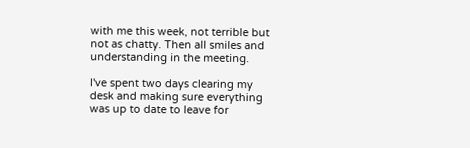with me this week, not terrible but not as chatty. Then all smiles and understanding in the meeting.

I've spent two days clearing my desk and making sure everything was up to date to leave for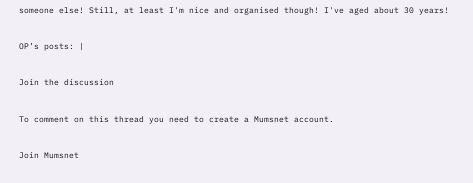someone else! Still, at least I'm nice and organised though! I've aged about 30 years!

OP’s posts: |

Join the discussion

To comment on this thread you need to create a Mumsnet account.

Join Mumsnet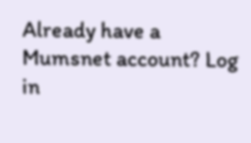Already have a Mumsnet account? Log in